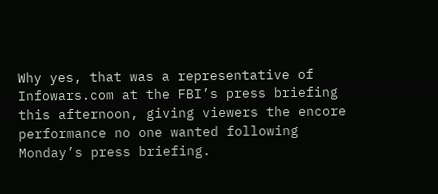Why yes, that was a representative of Infowars.com at the FBI’s press briefing this afternoon, giving viewers the encore performance no one wanted following Monday’s press briefing.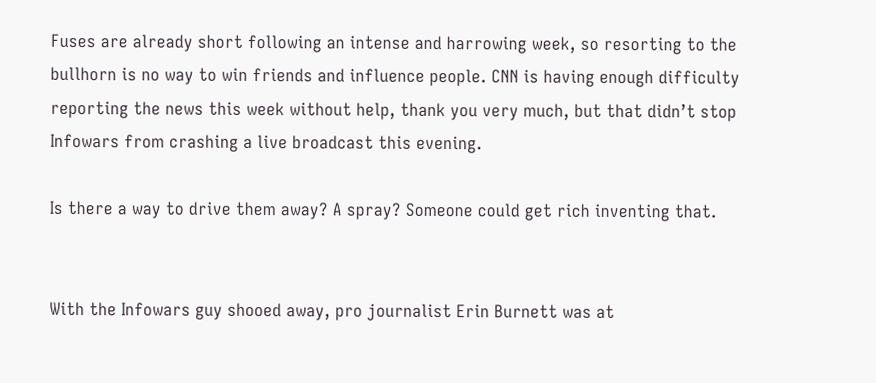Fuses are already short following an intense and harrowing week, so resorting to the bullhorn is no way to win friends and influence people. CNN is having enough difficulty reporting the news this week without help, thank you very much, but that didn’t stop Infowars from crashing a live broadcast this evening.

Is there a way to drive them away? A spray? Someone could get rich inventing that.


With the Infowars guy shooed away, pro journalist Erin Burnett was at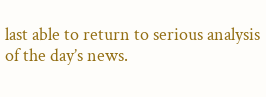last able to return to serious analysis of the day’s news.